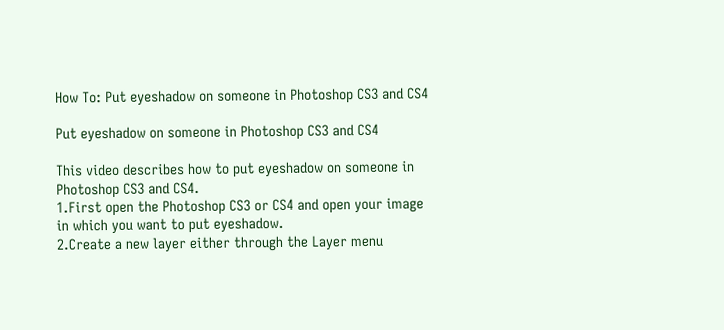How To: Put eyeshadow on someone in Photoshop CS3 and CS4

Put eyeshadow on someone in Photoshop CS3 and CS4

This video describes how to put eyeshadow on someone in Photoshop CS3 and CS4.
1.First open the Photoshop CS3 or CS4 and open your image in which you want to put eyeshadow.
2.Create a new layer either through the Layer menu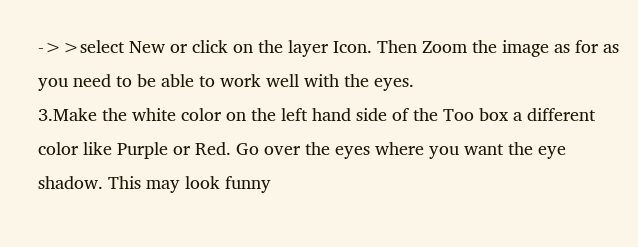->>select New or click on the layer Icon. Then Zoom the image as for as you need to be able to work well with the eyes.
3.Make the white color on the left hand side of the Too box a different color like Purple or Red. Go over the eyes where you want the eye shadow. This may look funny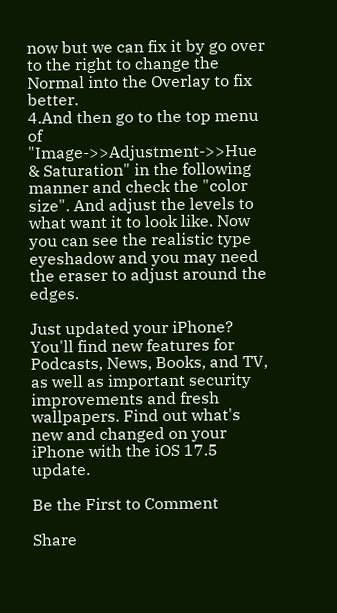now but we can fix it by go over to the right to change the Normal into the Overlay to fix better.
4.And then go to the top menu of "Image->>Adjustment->>Hue & Saturation" in the following manner and check the "color size". And adjust the levels to what want it to look like. Now you can see the realistic type eyeshadow and you may need the eraser to adjust around the edges.

Just updated your iPhone? You'll find new features for Podcasts, News, Books, and TV, as well as important security improvements and fresh wallpapers. Find out what's new and changed on your iPhone with the iOS 17.5 update.

Be the First to Comment

Share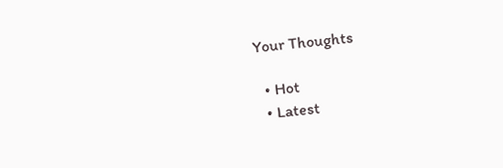Your Thoughts

  • Hot
  • Latest